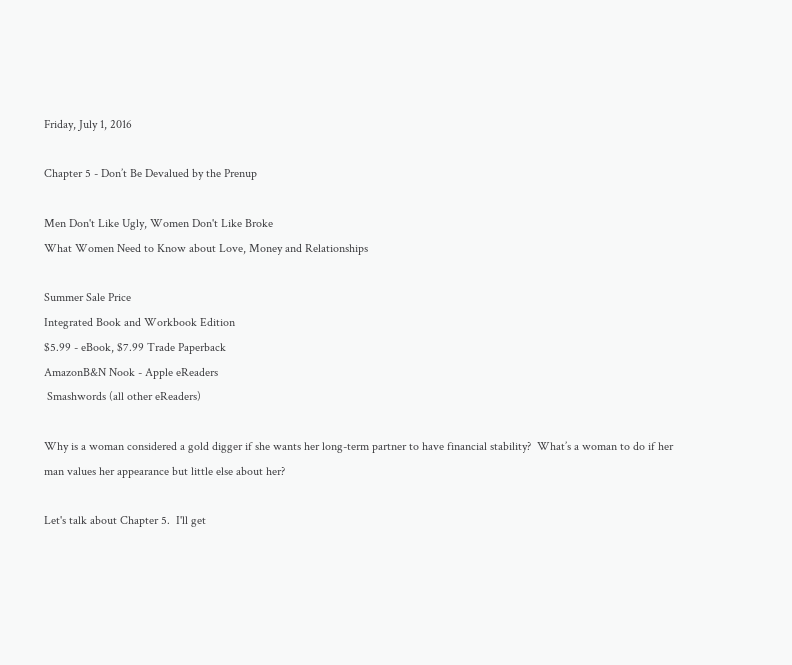Friday, July 1, 2016

Chapter 5 - Don’t Be Devalued by the Prenup

Men Don't Like Ugly, Women Don't Like Broke
What Women Need to Know about Love, Money and Relationships

Summer Sale Price
Integrated Book and Workbook Edition
$5.99 - eBook, $7.99 Trade Paperback
AmazonB&N Nook - Apple eReaders
 Smashwords (all other eReaders)

Why is a woman considered a gold digger if she wants her long-term partner to have financial stability?  What’s a woman to do if her man values her appearance but little else about her?

Let's talk about Chapter 5.  I'll get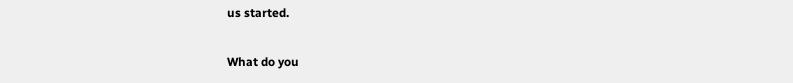us started.

What do you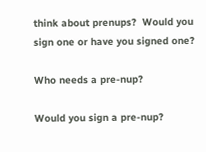think about prenups?  Would you sign one or have you signed one?

Who needs a pre-nup?

Would you sign a pre-nup?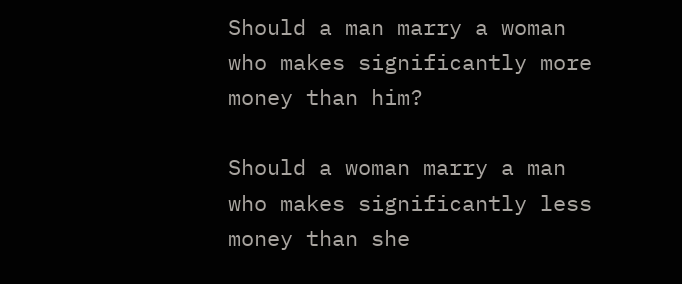Should a man marry a woman who makes significantly more money than him?

Should a woman marry a man who makes significantly less money than she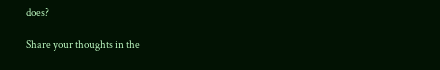does?

Share your thoughts in the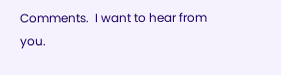Comments.  I want to hear from you.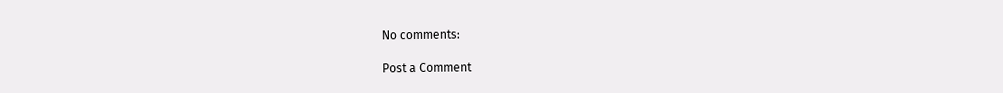No comments:

Post a Comment